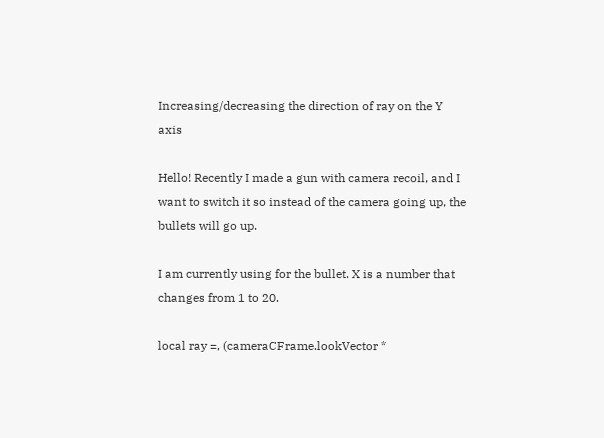Increasing/decreasing the direction of ray on the Y axis

Hello! Recently I made a gun with camera recoil, and I want to switch it so instead of the camera going up, the bullets will go up.

I am currently using for the bullet. X is a number that changes from 1 to 20.

local ray =, (cameraCFrame.lookVector *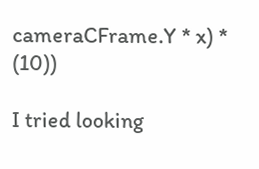cameraCFrame.Y * x) * (10))

I tried looking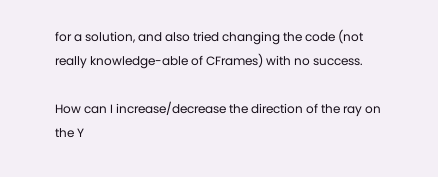for a solution, and also tried changing the code (not really knowledge-able of CFrames) with no success.

How can I increase/decrease the direction of the ray on the Y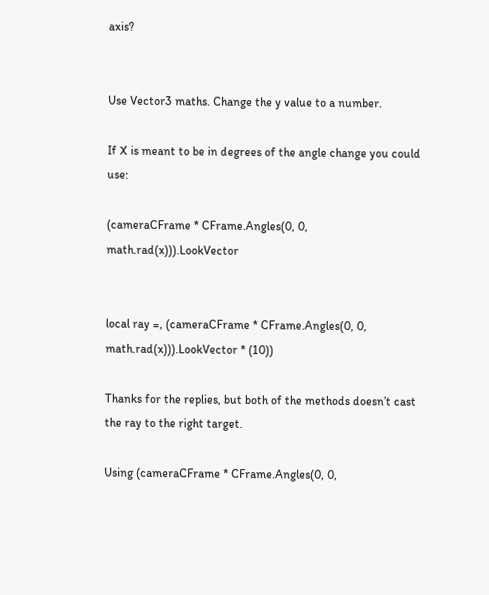axis?


Use Vector3 maths. Change the y value to a number.

If X is meant to be in degrees of the angle change you could use:

(cameraCFrame * CFrame.Angles(0, 0, math.rad(x))).LookVector


local ray =, (cameraCFrame * CFrame.Angles(0, 0, math.rad(x))).LookVector * (10))

Thanks for the replies, but both of the methods doesn’t cast the ray to the right target.

Using (cameraCFrame * CFrame.Angles(0, 0,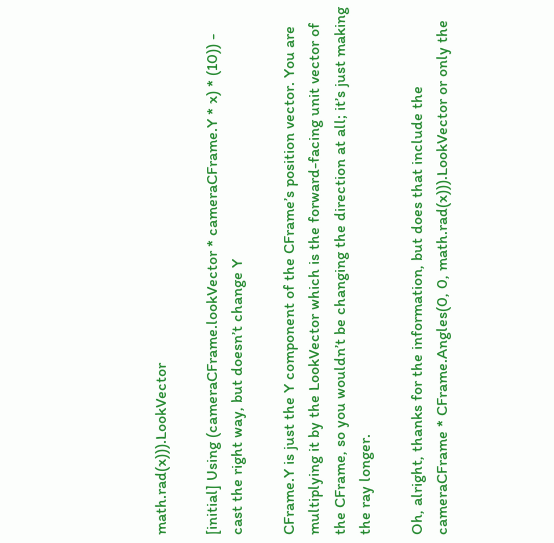math.rad(x))).LookVector

[initial] Using (cameraCFrame.lookVector * cameraCFrame.Y * x) * (10)) - cast the right way, but doesn’t change Y

CFrame.Y is just the Y component of the CFrame’s position vector. You are multiplying it by the LookVector which is the forward-facing unit vector of the CFrame, so you wouldn’t be changing the direction at all; it’s just making the ray longer.

Oh, alright, thanks for the information, but does that include the cameraCFrame * CFrame.Angles(0, 0, math.rad(x))).LookVector or only the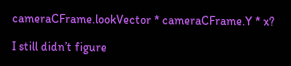cameraCFrame.lookVector * cameraCFrame.Y * x?

I still didn’t figure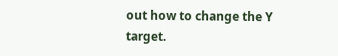out how to change the Y target.